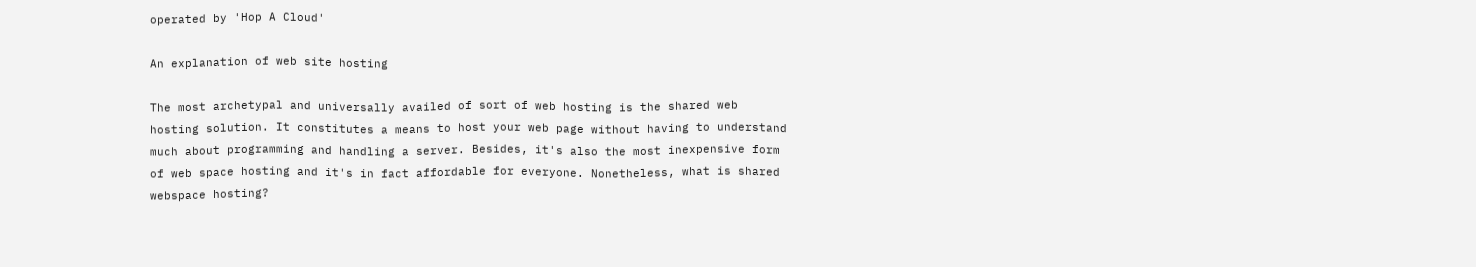operated by 'Hop A Cloud'

An explanation of web site hosting

The most archetypal and universally availed of sort of web hosting is the shared web hosting solution. It constitutes a means to host your web page without having to understand much about programming and handling a server. Besides, it's also the most inexpensive form of web space hosting and it's in fact affordable for everyone. Nonetheless, what is shared webspace hosting?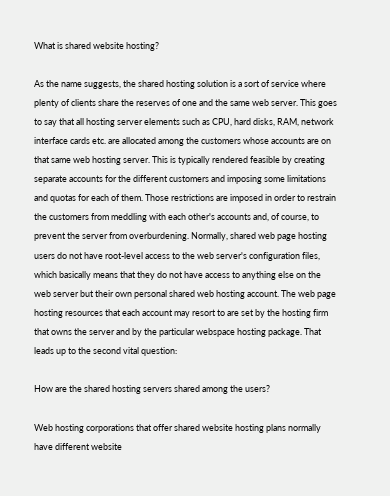What is shared website hosting?

As the name suggests, the shared hosting solution is a sort of service where plenty of clients share the reserves of one and the same web server. This goes to say that all hosting server elements such as CPU, hard disks, RAM, network interface cards etc. are allocated among the customers whose accounts are on that same web hosting server. This is typically rendered feasible by creating separate accounts for the different customers and imposing some limitations and quotas for each of them. Those restrictions are imposed in order to restrain the customers from meddling with each other's accounts and, of course, to prevent the server from overburdening. Normally, shared web page hosting users do not have root-level access to the web server's configuration files, which basically means that they do not have access to anything else on the web server but their own personal shared web hosting account. The web page hosting resources that each account may resort to are set by the hosting firm that owns the server and by the particular webspace hosting package. That leads up to the second vital question:

How are the shared hosting servers shared among the users?

Web hosting corporations that offer shared website hosting plans normally have different website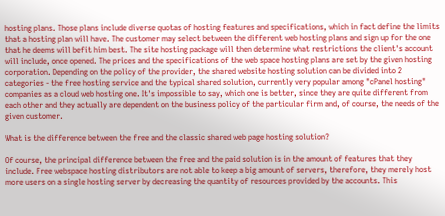hosting plans. Those plans include diverse quotas of hosting features and specifications, which in fact define the limits that a hosting plan will have. The customer may select between the different web hosting plans and sign up for the one that he deems will befit him best. The site hosting package will then determine what restrictions the client's account will include, once opened. The prices and the specifications of the web space hosting plans are set by the given hosting corporation. Depending on the policy of the provider, the shared website hosting solution can be divided into 2 categories - the free hosting service and the typical shared solution, currently very popular among "cPanel hosting" companies as a cloud web hosting one. It's impossible to say, which one is better, since they are quite different from each other and they actually are dependent on the business policy of the particular firm and, of course, the needs of the given customer.

What is the difference between the free and the classic shared web page hosting solution?

Of course, the principal difference between the free and the paid solution is in the amount of features that they include. Free webspace hosting distributors are not able to keep a big amount of servers, therefore, they merely host more users on a single hosting server by decreasing the quantity of resources provided by the accounts. This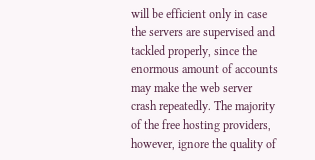will be efficient only in case the servers are supervised and tackled properly, since the enormous amount of accounts may make the web server crash repeatedly. The majority of the free hosting providers, however, ignore the quality of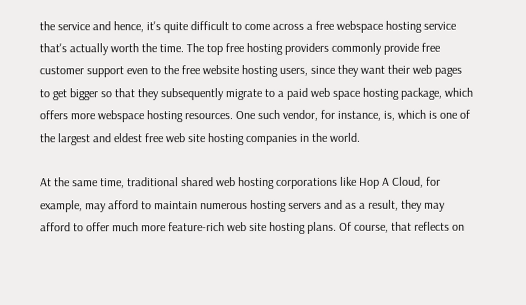the service and hence, it's quite difficult to come across a free webspace hosting service that's actually worth the time. The top free hosting providers commonly provide free customer support even to the free website hosting users, since they want their web pages to get bigger so that they subsequently migrate to a paid web space hosting package, which offers more webspace hosting resources. One such vendor, for instance, is, which is one of the largest and eldest free web site hosting companies in the world.

At the same time, traditional shared web hosting corporations like Hop A Cloud, for example, may afford to maintain numerous hosting servers and as a result, they may afford to offer much more feature-rich web site hosting plans. Of course, that reflects on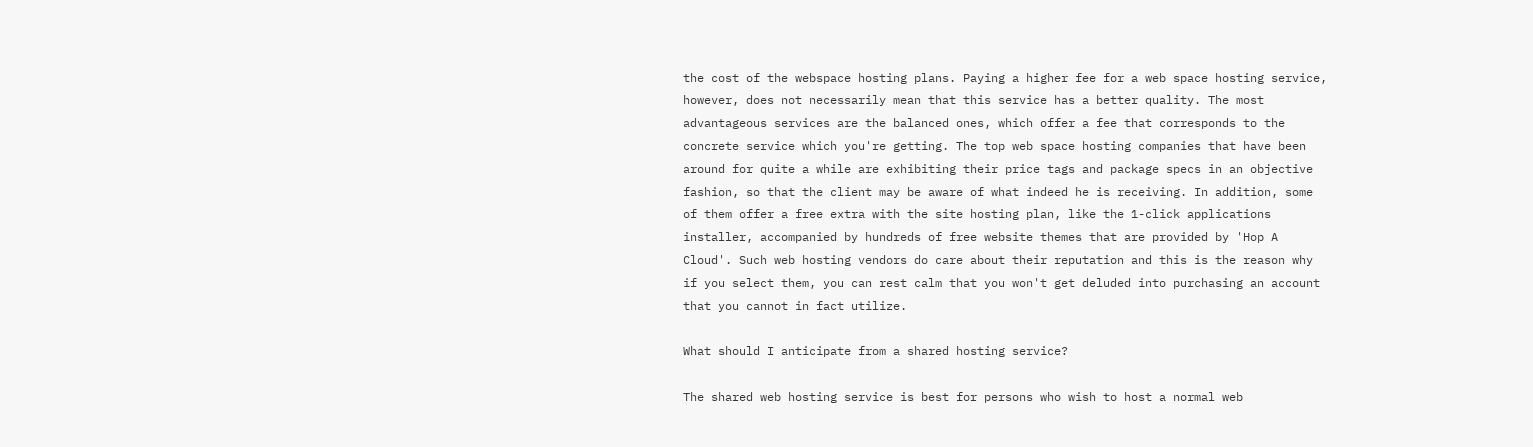the cost of the webspace hosting plans. Paying a higher fee for a web space hosting service, however, does not necessarily mean that this service has a better quality. The most advantageous services are the balanced ones, which offer a fee that corresponds to the concrete service which you're getting. The top web space hosting companies that have been around for quite a while are exhibiting their price tags and package specs in an objective fashion, so that the client may be aware of what indeed he is receiving. In addition, some of them offer a free extra with the site hosting plan, like the 1-click applications installer, accompanied by hundreds of free website themes that are provided by 'Hop A Cloud'. Such web hosting vendors do care about their reputation and this is the reason why if you select them, you can rest calm that you won't get deluded into purchasing an account that you cannot in fact utilize.

What should I anticipate from a shared hosting service?

The shared web hosting service is best for persons who wish to host a normal web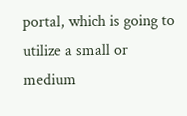portal, which is going to utilize a small or medium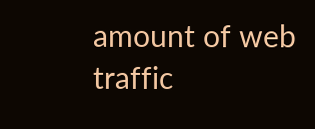amount of web traffic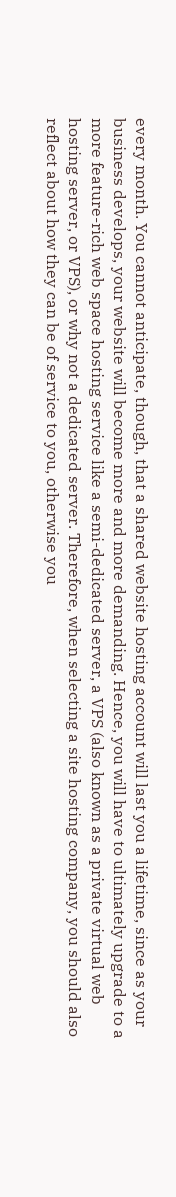every month. You cannot anticipate, though, that a shared website hosting account will last you a lifetime, since as your business develops, your website will become more and more demanding. Hence, you will have to ultimately upgrade to a more feature-rich web space hosting service like a semi-dedicated server, a VPS (also known as a private virtual web hosting server, or VPS), or why not a dedicated server. Therefore, when selecting a site hosting company, you should also reflect about how they can be of service to you, otherwise you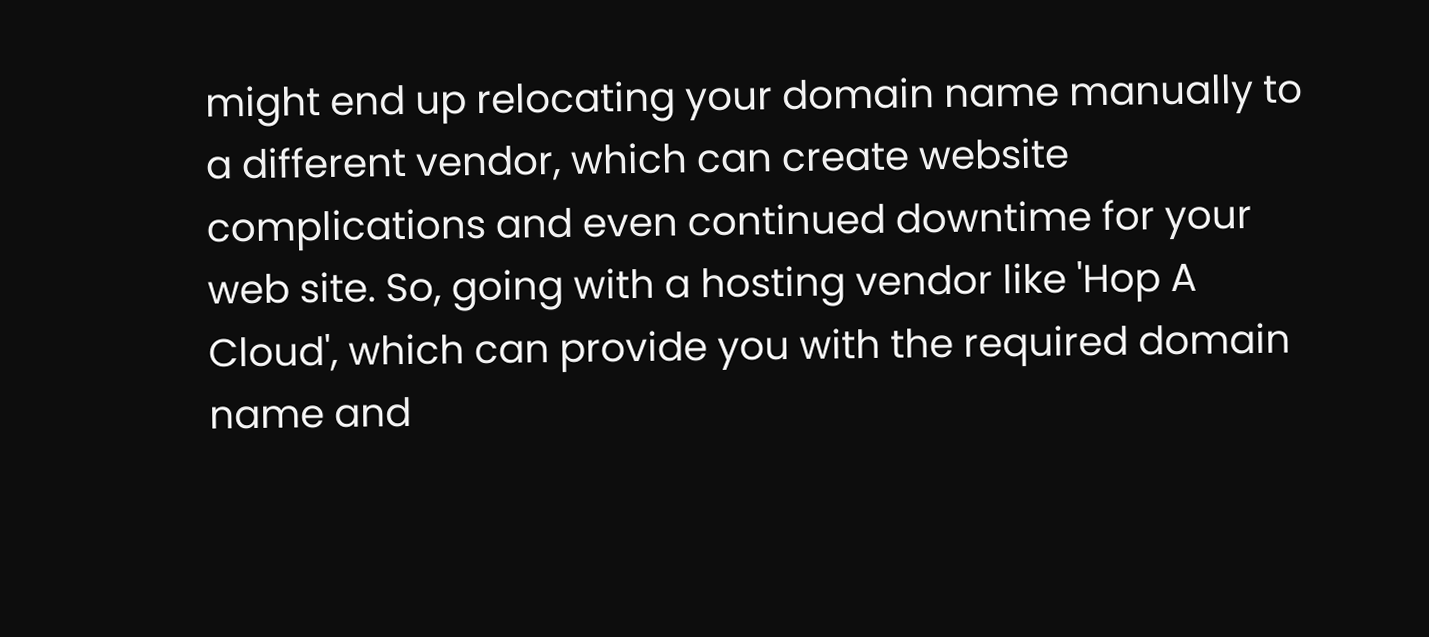might end up relocating your domain name manually to a different vendor, which can create website complications and even continued downtime for your web site. So, going with a hosting vendor like 'Hop A Cloud', which can provide you with the required domain name and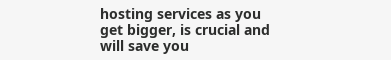hosting services as you get bigger, is crucial and will save you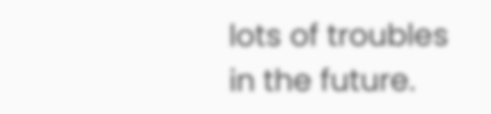lots of troubles in the future.